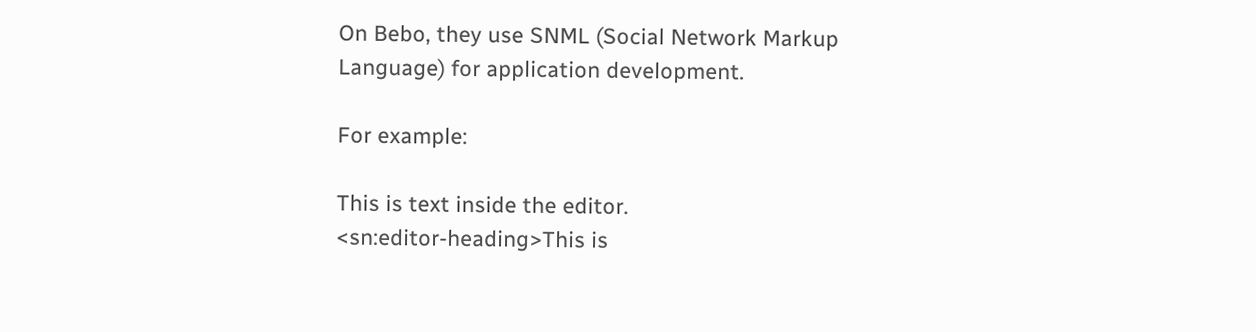On Bebo, they use SNML (Social Network Markup Language) for application development.

For example:

This is text inside the editor.
<sn:editor-heading>This is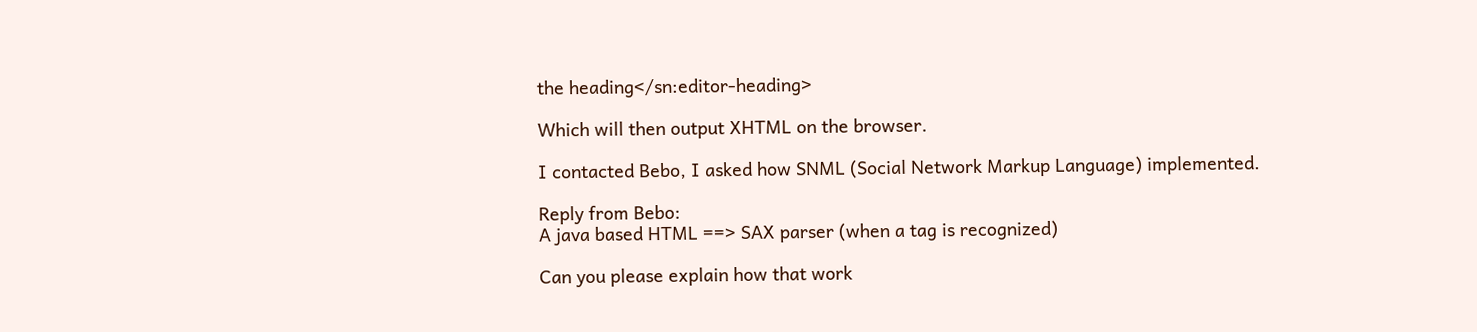the heading</sn:editor-heading>

Which will then output XHTML on the browser.

I contacted Bebo, I asked how SNML (Social Network Markup Language) implemented.

Reply from Bebo:
A java based HTML ==> SAX parser (when a tag is recognized)

Can you please explain how that work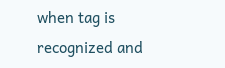when tag is recognized and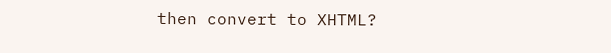then convert to XHTML?